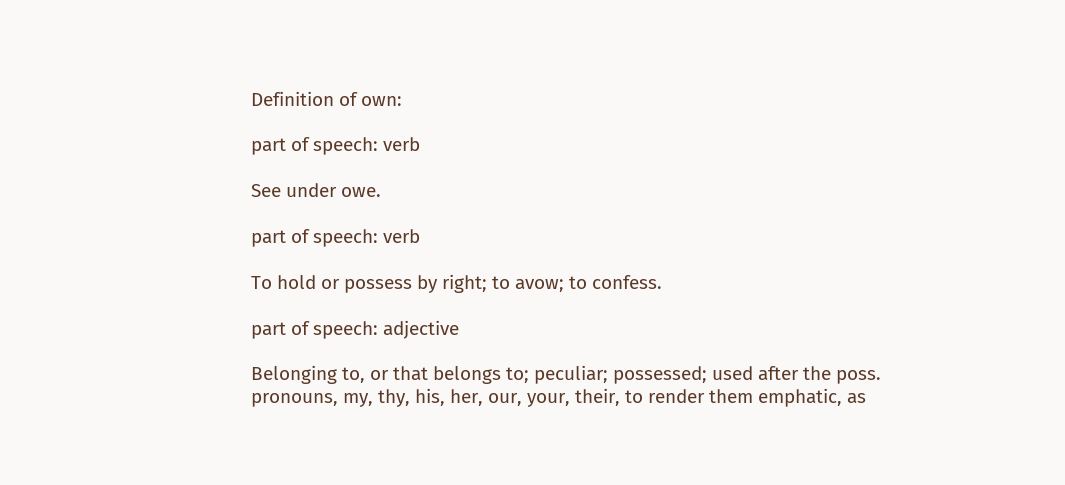Definition of own:

part of speech: verb

See under owe.

part of speech: verb

To hold or possess by right; to avow; to confess.

part of speech: adjective

Belonging to, or that belongs to; peculiar; possessed; used after the poss. pronouns, my, thy, his, her, our, your, their, to render them emphatic, as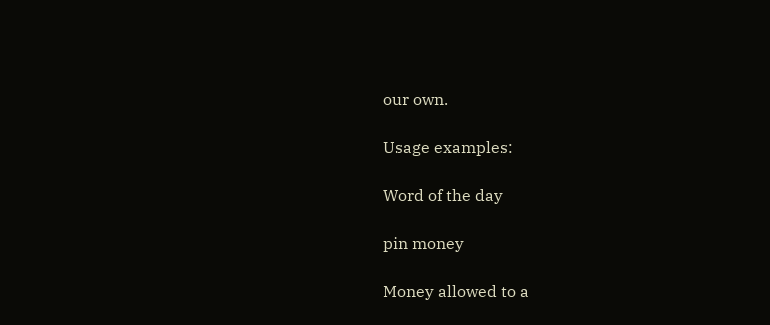our own.

Usage examples:

Word of the day

pin money

Money allowed to a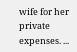wife for her private expenses. ...